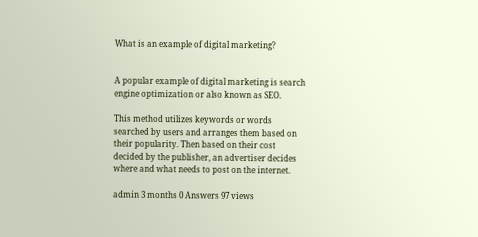What is an example of digital marketing?


A popular example of digital marketing is search engine optimization or also known as SEO.

This method utilizes keywords or words searched by users and arranges them based on their popularity. Then based on their cost decided by the publisher, an advertiser decides where and what needs to post on the internet.

admin 3 months 0 Answers 97 views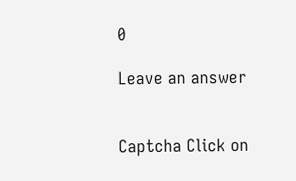0

Leave an answer


Captcha Click on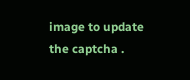image to update the captcha .